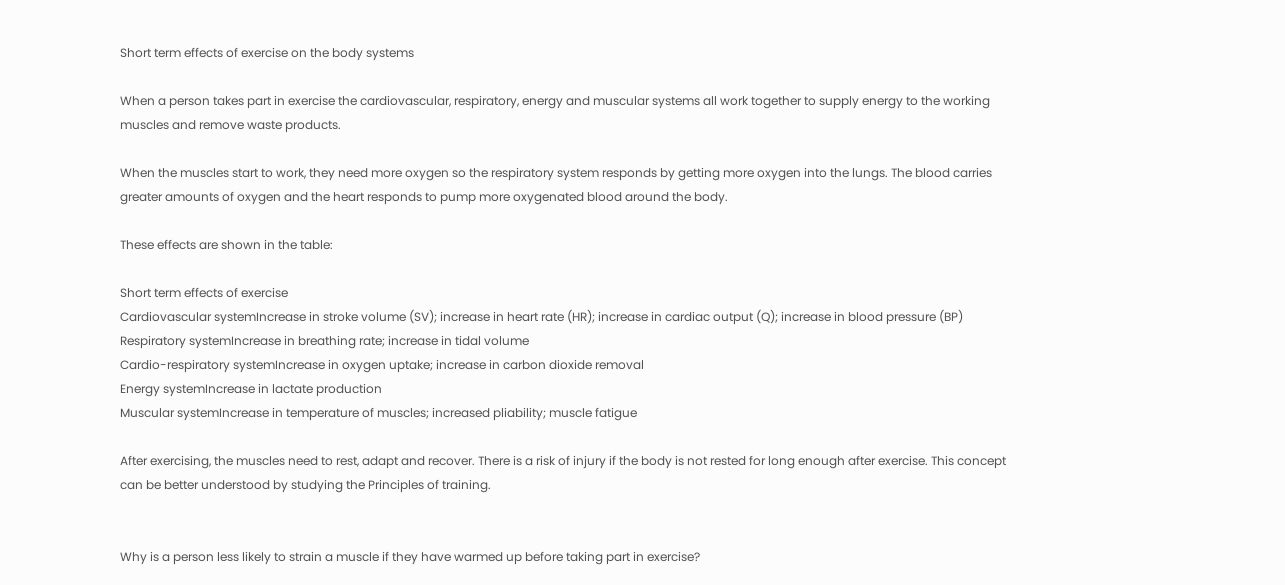Short term effects of exercise on the body systems

When a person takes part in exercise the cardiovascular, respiratory, energy and muscular systems all work together to supply energy to the working muscles and remove waste products.

When the muscles start to work, they need more oxygen so the respiratory system responds by getting more oxygen into the lungs. The blood carries greater amounts of oxygen and the heart responds to pump more oxygenated blood around the body.

These effects are shown in the table:

Short term effects of exercise
Cardiovascular systemIncrease in stroke volume (SV); increase in heart rate (HR); increase in cardiac output (Q); increase in blood pressure (BP)
Respiratory systemIncrease in breathing rate; increase in tidal volume
Cardio-respiratory systemIncrease in oxygen uptake; increase in carbon dioxide removal
Energy systemIncrease in lactate production
Muscular systemIncrease in temperature of muscles; increased pliability; muscle fatigue

After exercising, the muscles need to rest, adapt and recover. There is a risk of injury if the body is not rested for long enough after exercise. This concept can be better understood by studying the Principles of training.


Why is a person less likely to strain a muscle if they have warmed up before taking part in exercise?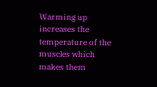Warming up increases the temperature of the muscles which makes them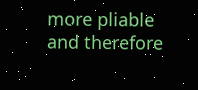more pliable and therefore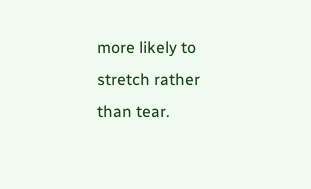more likely to stretch rather than tear.